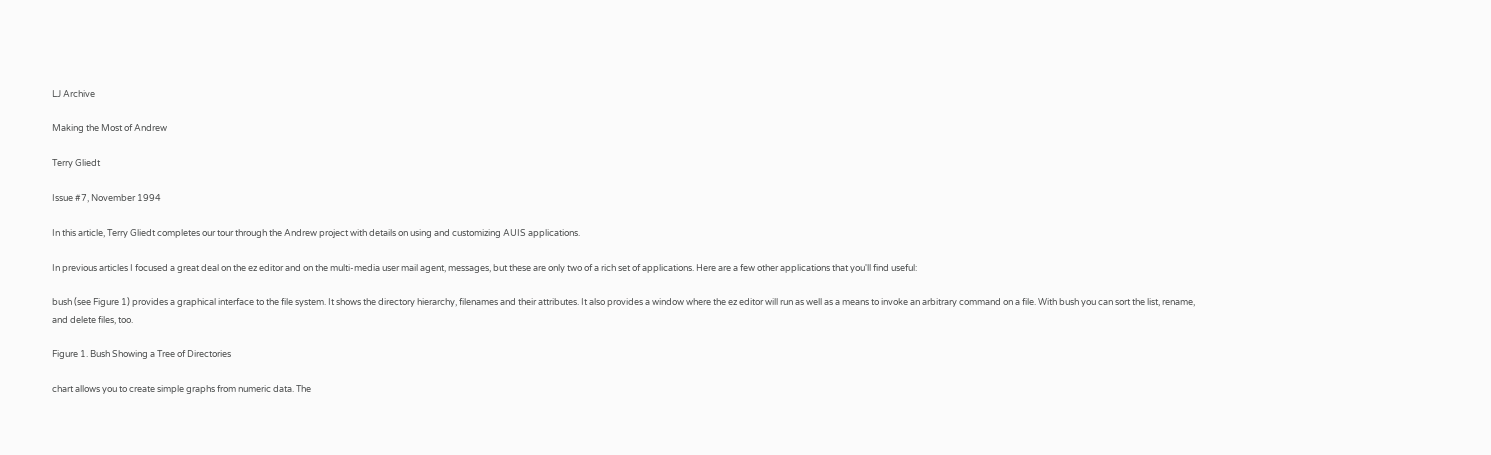LJ Archive

Making the Most of Andrew

Terry Gliedt

Issue #7, November 1994

In this article, Terry Gliedt completes our tour through the Andrew project with details on using and customizing AUIS applications.

In previous articles I focused a great deal on the ez editor and on the multi-media user mail agent, messages, but these are only two of a rich set of applications. Here are a few other applications that you'll find useful:

bush (see Figure 1) provides a graphical interface to the file system. It shows the directory hierarchy, filenames and their attributes. It also provides a window where the ez editor will run as well as a means to invoke an arbitrary command on a file. With bush you can sort the list, rename, and delete files, too.

Figure 1. Bush Showing a Tree of Directories

chart allows you to create simple graphs from numeric data. The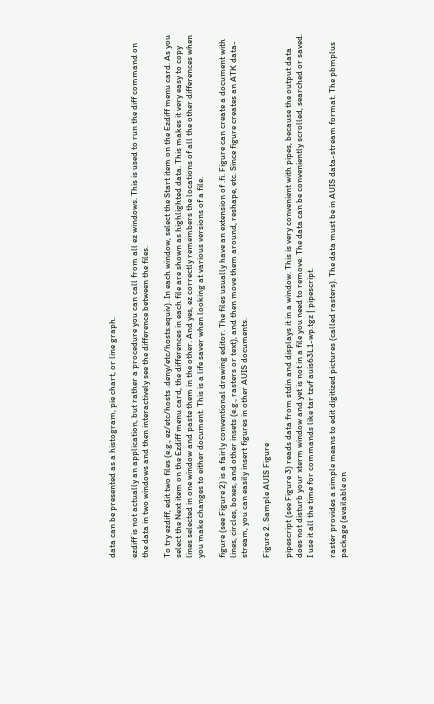data can be presented as a histogram, pie chart, or line graph.

ezdiff is not actually an application, but rather a procedure you can call from all ez windows. This is used to run the diff command on the data in two windows and then interactively see the difference between the files.

To try ezdiff, edit two files (e.g., ez/etc/hosts .deny/etc/hosts.equiv). In each window, select the Start item on the Ezdiff menu card. As you select the Next item on the Ezdiff menu card, the differences in each file are shown as highlighted data. This makes it very easy to copy lines selected in one window and paste them in the other. And yes, ez correctly remembers the locations of all the other differences when you make changes to either document. This is a life saver when looking at various versions of a file.

figure (see Figure 2) is a fairly conventional drawing editor. The files usually have an extension of .fi. Figure can create a document with lines, circles, boxes, and other insets (e.g., rasters or text), and then move them around, reshape, etc. Since figure creates an ATK data-stream, you can easily insert figures in other AUIS documents.

Figure 2. Sample AUIS Figure

pipescript (see Figure 3) reads data from stdin and displays it in a window. This is very convenient with pipes, because the output data does not disturb your xterm window and yet is not in a file you need to remove. The data can be conveniently scrolled, searched or saved. I use it all the time for commands like tar tzvf auis63L1-wp.tgz | pipescript.

raster provides a simple means to edit digitized pictures (called rasters). The data must be in AUIS data-stream format. The pbmplus package (available on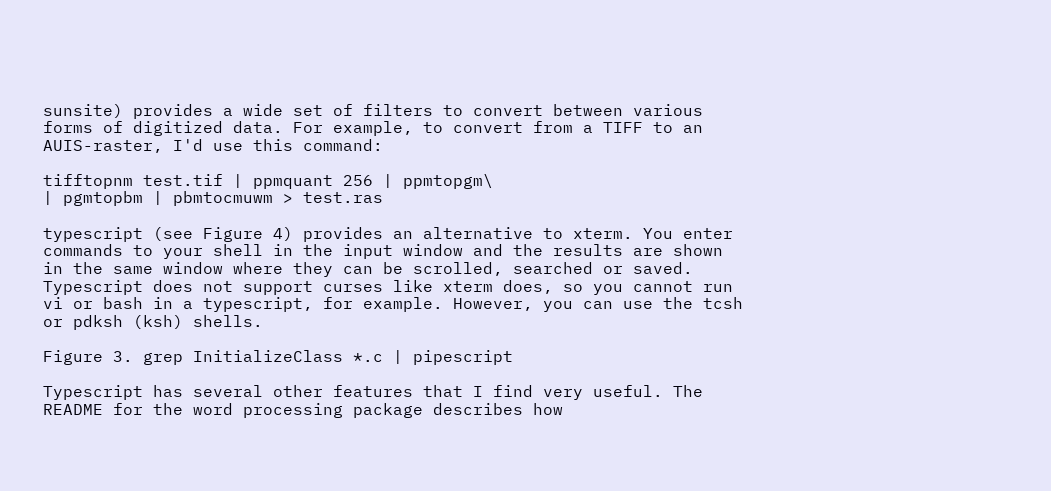sunsite) provides a wide set of filters to convert between various forms of digitized data. For example, to convert from a TIFF to an AUIS-raster, I'd use this command:

tifftopnm test.tif | ppmquant 256 | ppmtopgm\
| pgmtopbm | pbmtocmuwm > test.ras

typescript (see Figure 4) provides an alternative to xterm. You enter commands to your shell in the input window and the results are shown in the same window where they can be scrolled, searched or saved. Typescript does not support curses like xterm does, so you cannot run vi or bash in a typescript, for example. However, you can use the tcsh or pdksh (ksh) shells.

Figure 3. grep InitializeClass *.c | pipescript

Typescript has several other features that I find very useful. The README for the word processing package describes how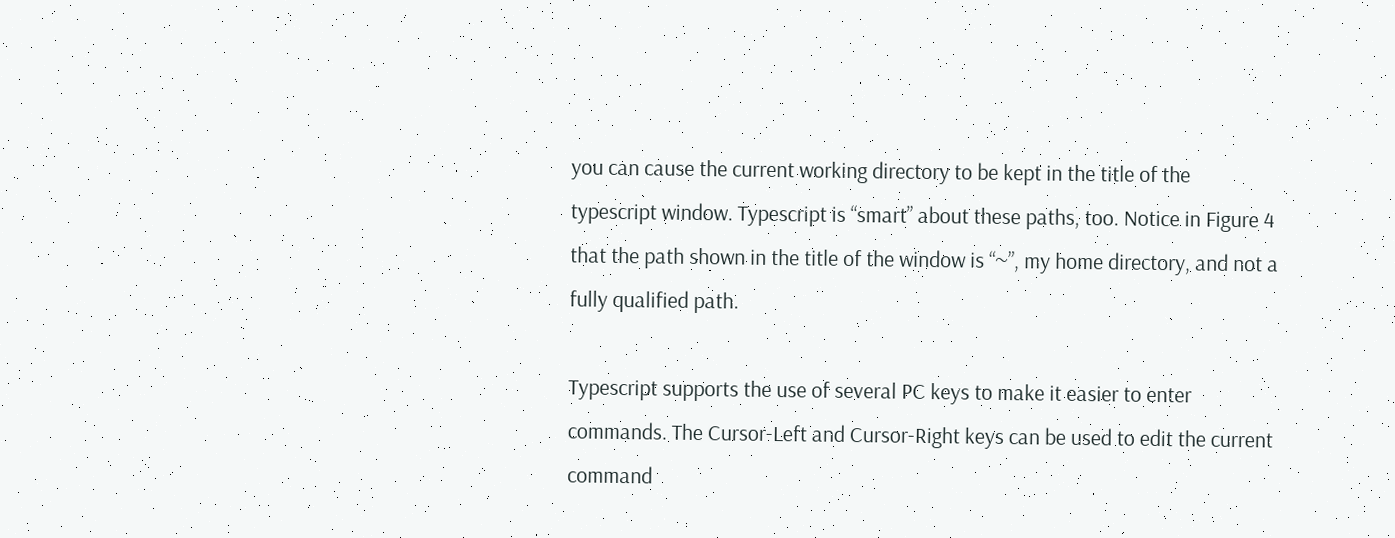you can cause the current working directory to be kept in the title of the typescript window. Typescript is “smart” about these paths, too. Notice in Figure 4 that the path shown in the title of the window is “~”, my home directory, and not a fully qualified path.

Typescript supports the use of several PC keys to make it easier to enter commands. The Cursor-Left and Cursor-Right keys can be used to edit the current command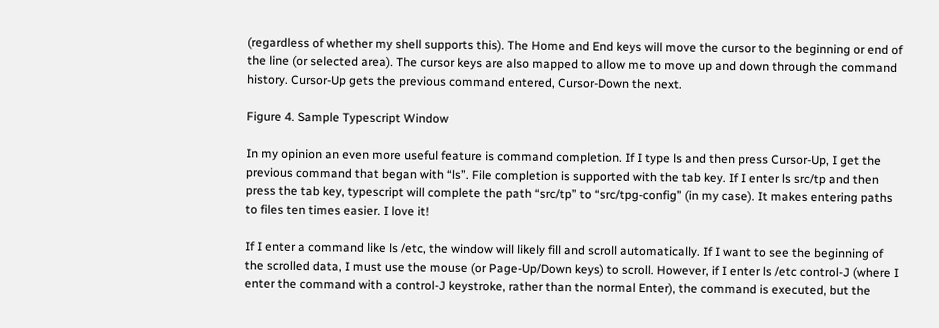(regardless of whether my shell supports this). The Home and End keys will move the cursor to the beginning or end of the line (or selected area). The cursor keys are also mapped to allow me to move up and down through the command history. Cursor-Up gets the previous command entered, Cursor-Down the next.

Figure 4. Sample Typescript Window

In my opinion an even more useful feature is command completion. If I type ls and then press Cursor-Up, I get the previous command that began with “ls”. File completion is supported with the tab key. If I enter ls src/tp and then press the tab key, typescript will complete the path “src/tp” to “src/tpg-config” (in my case). It makes entering paths to files ten times easier. I love it!

If I enter a command like ls /etc, the window will likely fill and scroll automatically. If I want to see the beginning of the scrolled data, I must use the mouse (or Page-Up/Down keys) to scroll. However, if I enter ls /etc control-J (where I enter the command with a control-J keystroke, rather than the normal Enter), the command is executed, but the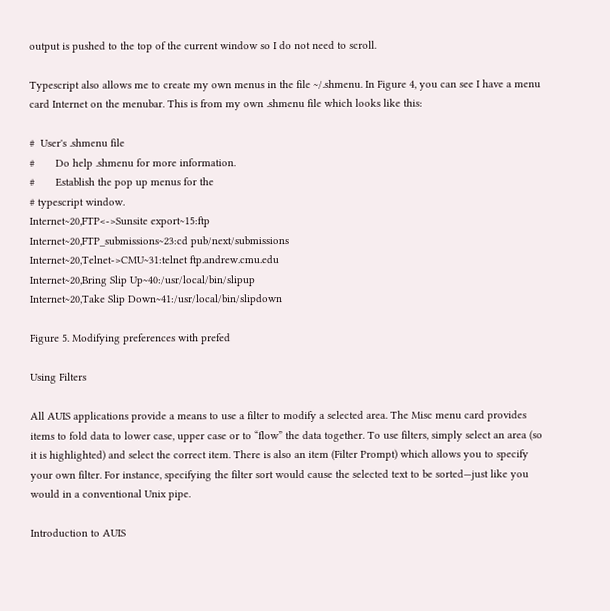output is pushed to the top of the current window so I do not need to scroll.

Typescript also allows me to create my own menus in the file ~/.shmenu. In Figure 4, you can see I have a menu card Internet on the menubar. This is from my own .shmenu file which looks like this:

#  User's .shmenu file
#       Do help .shmenu for more information.
#       Establish the pop up menus for the
# typescript window.
Internet~20,FTP<->Sunsite export~15:ftp
Internet~20,FTP_submissions~23:cd pub/next/submissions
Internet~20,Telnet->CMU~31:telnet ftp.andrew.cmu.edu
Internet~20,Bring Slip Up~40:/usr/local/bin/slipup
Internet~20,Take Slip Down~41:/usr/local/bin/slipdown

Figure 5. Modifying preferences with prefed

Using Filters

All AUIS applications provide a means to use a filter to modify a selected area. The Misc menu card provides items to fold data to lower case, upper case or to “flow” the data together. To use filters, simply select an area (so it is highlighted) and select the correct item. There is also an item (Filter Prompt) which allows you to specify your own filter. For instance, specifying the filter sort would cause the selected text to be sorted—just like you would in a conventional Unix pipe.

Introduction to AUIS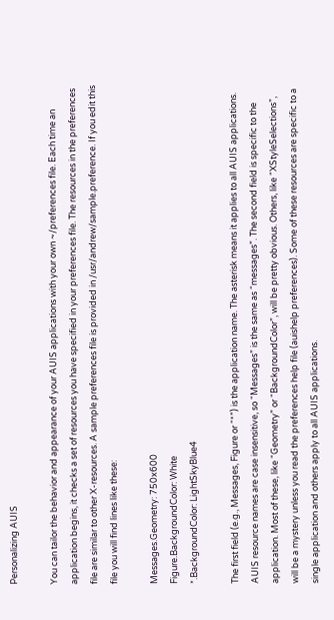Personalizing AUIS

You can tailor the behavior and appearance of your AUIS applications with your own ~/preferences file. Each time an application begins, it checks a set of resources you have specified in your preferences file. The resources in the preferences file are similar to other X-resources. A sample preferences file is provided in /usr/andrew/sample.preference. If you edit this file you will find lines like these:

Messages.Geometry: 750x600
Figure.BackgroundColor: White
*.BackgroundColor: LightSkyBlue4

The first field (e.g., Messages, Figure or “*”) is the application name. The asterisk means it applies to all AUIS applications. AUIS resource names are case insensitive, so “Messages” is the same as “messages”. The second field is specific to the application. Most of these, like “Geometry” or “BackgroundColor”, will be pretty obvious. Others, like “XStyleSelections”, will be a mystery unless you read the preferences help file (auishelp preferences). Some of these resources are specific to a single application and others apply to all AUIS applications.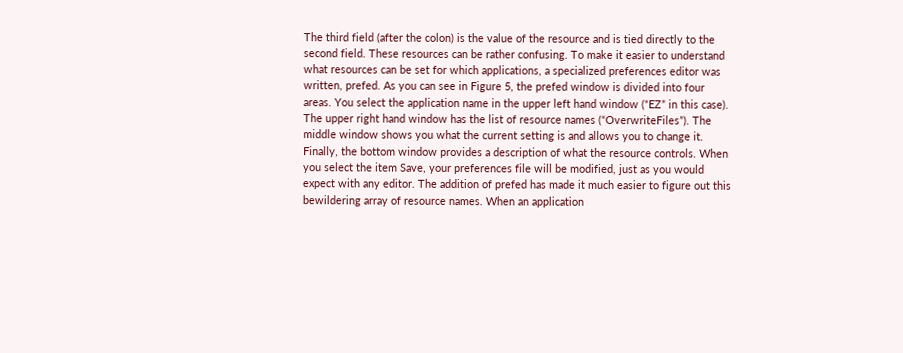The third field (after the colon) is the value of the resource and is tied directly to the second field. These resources can be rather confusing. To make it easier to understand what resources can be set for which applications, a specialized preferences editor was written, prefed. As you can see in Figure 5, the prefed window is divided into four areas. You select the application name in the upper left hand window (“EZ” in this case). The upper right hand window has the list of resource names (“OverwriteFiles”). The middle window shows you what the current setting is and allows you to change it. Finally, the bottom window provides a description of what the resource controls. When you select the item Save, your preferences file will be modified, just as you would expect with any editor. The addition of prefed has made it much easier to figure out this bewildering array of resource names. When an application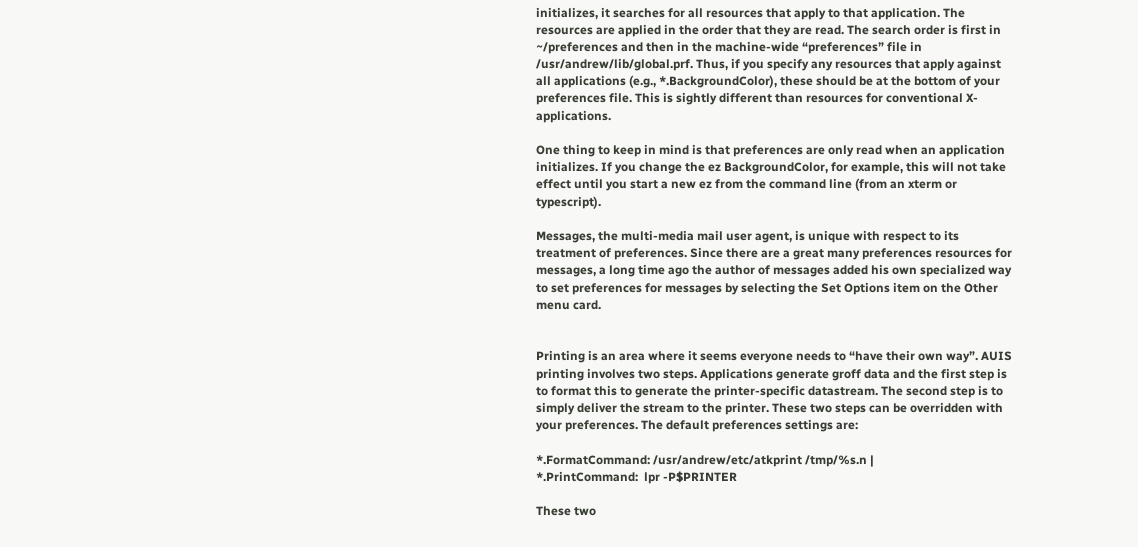initializes, it searches for all resources that apply to that application. The resources are applied in the order that they are read. The search order is first in ~/preferences and then in the machine-wide “preferences” file in /usr/andrew/lib/global.prf. Thus, if you specify any resources that apply against all applications (e.g., *.BackgroundColor), these should be at the bottom of your preferences file. This is sightly different than resources for conventional X-applications.

One thing to keep in mind is that preferences are only read when an application initializes. If you change the ez BackgroundColor, for example, this will not take effect until you start a new ez from the command line (from an xterm or typescript).

Messages, the multi-media mail user agent, is unique with respect to its treatment of preferences. Since there are a great many preferences resources for messages, a long time ago the author of messages added his own specialized way to set preferences for messages by selecting the Set Options item on the Other menu card.


Printing is an area where it seems everyone needs to “have their own way”. AUIS printing involves two steps. Applications generate groff data and the first step is to format this to generate the printer-specific datastream. The second step is to simply deliver the stream to the printer. These two steps can be overridden with your preferences. The default preferences settings are:

*.FormatCommand: /usr/andrew/etc/atkprint /tmp/%s.n |
*.PrintCommand:  lpr -P$PRINTER

These two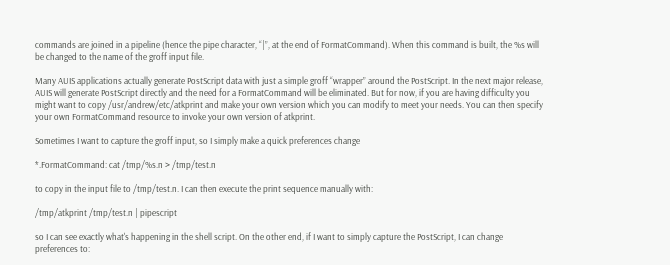commands are joined in a pipeline (hence the pipe character, “|”, at the end of FormatCommand). When this command is built, the %s will be changed to the name of the groff input file.

Many AUIS applications actually generate PostScript data with just a simple groff “wrapper” around the PostScript. In the next major release, AUIS will generate PostScript directly and the need for a FormatCommand will be eliminated. But for now, if you are having difficulty you might want to copy /usr/andrew/etc/atkprint and make your own version which you can modify to meet your needs. You can then specify your own FormatCommand resource to invoke your own version of atkprint.

Sometimes I want to capture the groff input, so I simply make a quick preferences change

*.FormatCommand: cat /tmp/%s.n > /tmp/test.n

to copy in the input file to /tmp/test.n. I can then execute the print sequence manually with:

/tmp/atkprint /tmp/test.n | pipescript

so I can see exactly what's happening in the shell script. On the other end, if I want to simply capture the PostScript, I can change preferences to: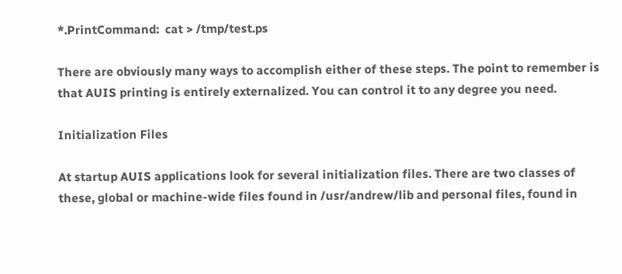*.PrintCommand:  cat > /tmp/test.ps

There are obviously many ways to accomplish either of these steps. The point to remember is that AUIS printing is entirely externalized. You can control it to any degree you need.

Initialization Files

At startup AUIS applications look for several initialization files. There are two classes of these, global or machine-wide files found in /usr/andrew/lib and personal files, found in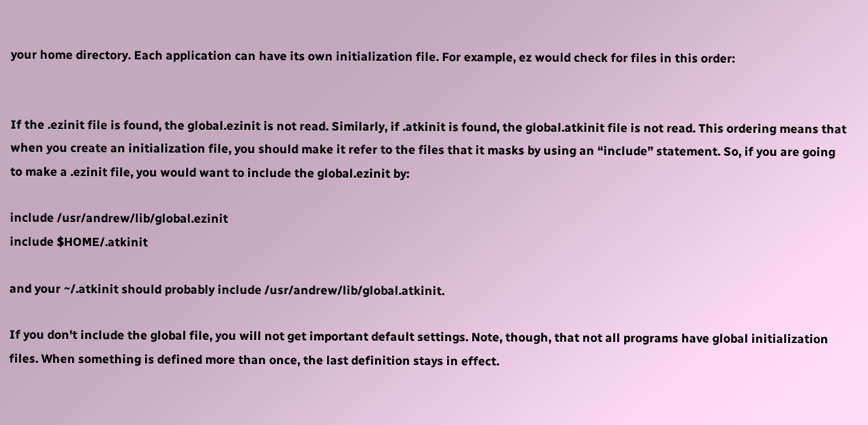your home directory. Each application can have its own initialization file. For example, ez would check for files in this order:


If the .ezinit file is found, the global.ezinit is not read. Similarly, if .atkinit is found, the global.atkinit file is not read. This ordering means that when you create an initialization file, you should make it refer to the files that it masks by using an “include” statement. So, if you are going to make a .ezinit file, you would want to include the global.ezinit by:

include /usr/andrew/lib/global.ezinit
include $HOME/.atkinit

and your ~/.atkinit should probably include /usr/andrew/lib/global.atkinit.

If you don't include the global file, you will not get important default settings. Note, though, that not all programs have global initialization files. When something is defined more than once, the last definition stays in effect.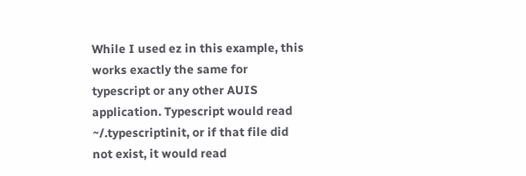While I used ez in this example, this works exactly the same for typescript or any other AUIS application. Typescript would read ~/.typescriptinit, or if that file did not exist, it would read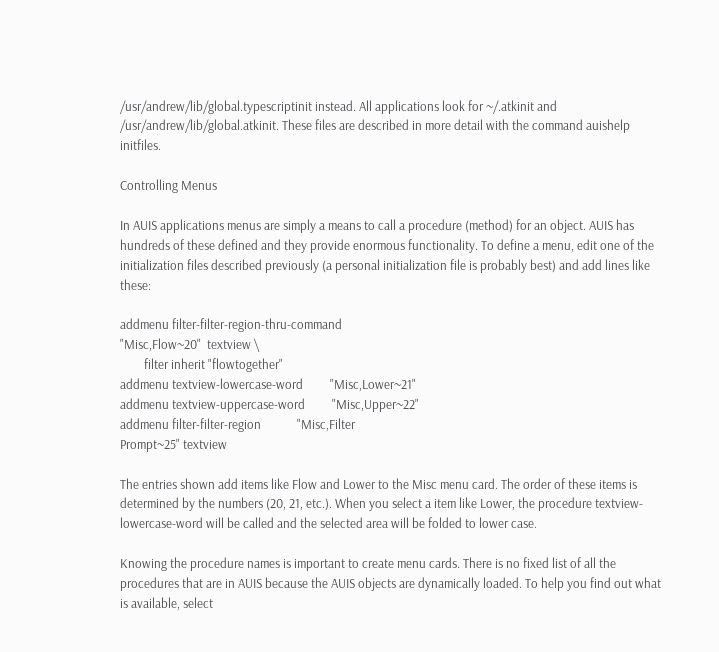/usr/andrew/lib/global.typescriptinit instead. All applications look for ~/.atkinit and /usr/andrew/lib/global.atkinit. These files are described in more detail with the command auishelp initfiles.

Controlling Menus

In AUIS applications menus are simply a means to call a procedure (method) for an object. AUIS has hundreds of these defined and they provide enormous functionality. To define a menu, edit one of the initialization files described previously (a personal initialization file is probably best) and add lines like these:

addmenu filter-filter-region-thru-command
"Misc,Flow~20"  textview \
        filter inherit "flowtogether"
addmenu textview-lowercase-word         "Misc,Lower~21"
addmenu textview-uppercase-word         "Misc,Upper~22"
addmenu filter-filter-region            "Misc,Filter
Prompt~25" textview

The entries shown add items like Flow and Lower to the Misc menu card. The order of these items is determined by the numbers (20, 21, etc.). When you select a item like Lower, the procedure textview-lowercase-word will be called and the selected area will be folded to lower case.

Knowing the procedure names is important to create menu cards. There is no fixed list of all the procedures that are in AUIS because the AUIS objects are dynamically loaded. To help you find out what is available, select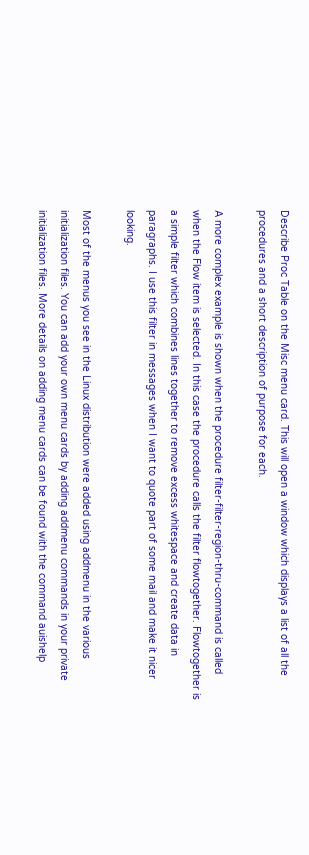Describe Proc Table on the Misc menu card. This will open a window which displays a list of all the procedures and a short description of purpose for each.

A more complex example is shown when the procedure filter-filter-region-thru-command is called when the Flow item is selected. In this case the procedure calls the filter flowtogether. Flowtogether is a simple filter which combines lines together to remove excess whitespace and create data in paragraphs. I use this filter in messages when I want to quote part of some mail and make it nicer looking.

Most of the menus you see in the Linux distribution were added using addmenu in the various initialization files. You can add your own menu cards by adding addmenu commands in your private initialization files. More details on adding menu cards can be found with the command auishelp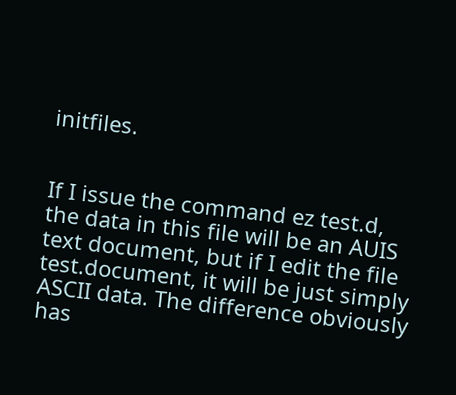initfiles.


If I issue the command ez test.d, the data in this file will be an AUIS text document, but if I edit the file test.document, it will be just simply ASCII data. The difference obviously has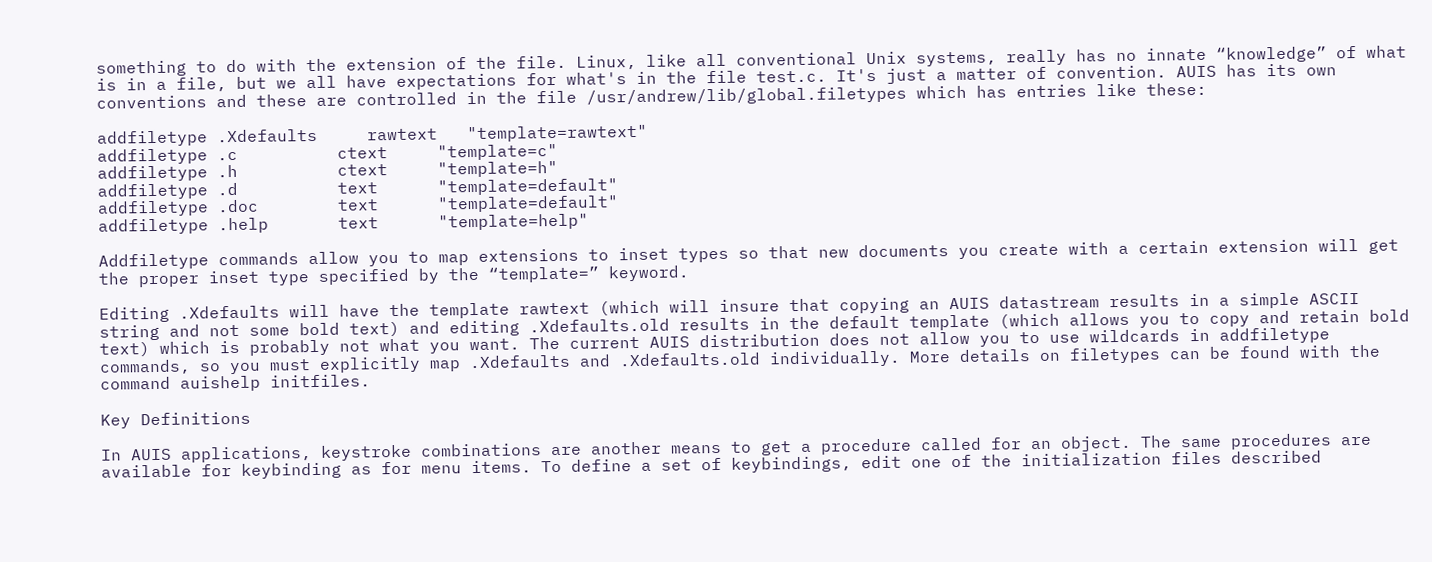something to do with the extension of the file. Linux, like all conventional Unix systems, really has no innate “knowledge” of what is in a file, but we all have expectations for what's in the file test.c. It's just a matter of convention. AUIS has its own conventions and these are controlled in the file /usr/andrew/lib/global.filetypes which has entries like these:

addfiletype .Xdefaults     rawtext   "template=rawtext"
addfiletype .c          ctext     "template=c"
addfiletype .h          ctext     "template=h"
addfiletype .d          text      "template=default"
addfiletype .doc        text      "template=default"
addfiletype .help       text      "template=help"

Addfiletype commands allow you to map extensions to inset types so that new documents you create with a certain extension will get the proper inset type specified by the “template=” keyword.

Editing .Xdefaults will have the template rawtext (which will insure that copying an AUIS datastream results in a simple ASCII string and not some bold text) and editing .Xdefaults.old results in the default template (which allows you to copy and retain bold text) which is probably not what you want. The current AUIS distribution does not allow you to use wildcards in addfiletype commands, so you must explicitly map .Xdefaults and .Xdefaults.old individually. More details on filetypes can be found with the command auishelp initfiles.

Key Definitions

In AUIS applications, keystroke combinations are another means to get a procedure called for an object. The same procedures are available for keybinding as for menu items. To define a set of keybindings, edit one of the initialization files described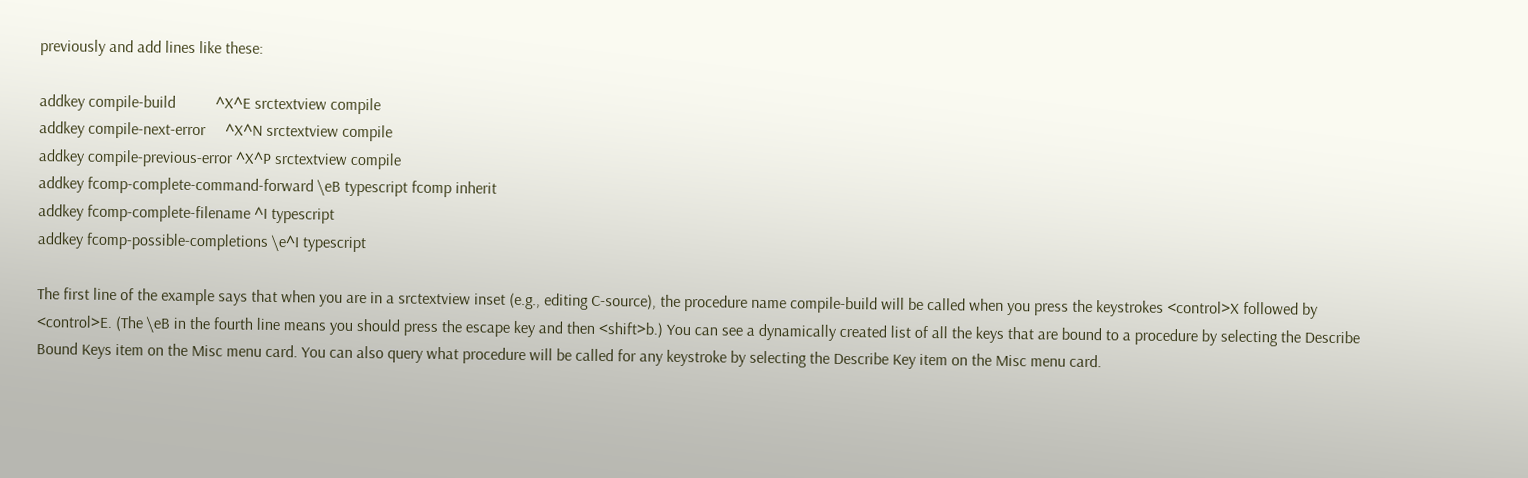previously and add lines like these:

addkey compile-build          ^X^E srctextview compile
addkey compile-next-error     ^X^N srctextview compile
addkey compile-previous-error ^X^P srctextview compile
addkey fcomp-complete-command-forward \eB typescript fcomp inherit
addkey fcomp-complete-filename ^I typescript
addkey fcomp-possible-completions \e^I typescript

The first line of the example says that when you are in a srctextview inset (e.g., editing C-source), the procedure name compile-build will be called when you press the keystrokes <control>X followed by <control>E. (The \eB in the fourth line means you should press the escape key and then <shift>b.) You can see a dynamically created list of all the keys that are bound to a procedure by selecting the Describe Bound Keys item on the Misc menu card. You can also query what procedure will be called for any keystroke by selecting the Describe Key item on the Misc menu card.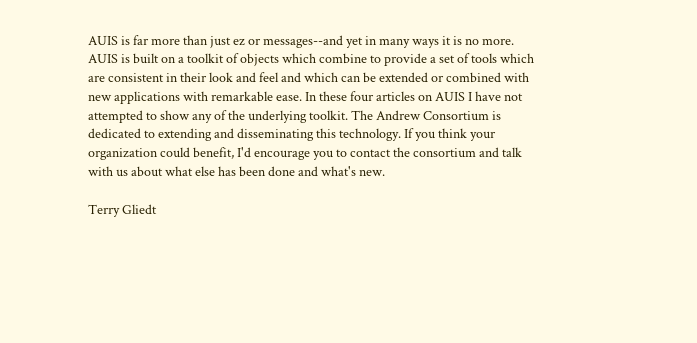AUIS is far more than just ez or messages--and yet in many ways it is no more. AUIS is built on a toolkit of objects which combine to provide a set of tools which are consistent in their look and feel and which can be extended or combined with new applications with remarkable ease. In these four articles on AUIS I have not attempted to show any of the underlying toolkit. The Andrew Consortium is dedicated to extending and disseminating this technology. If you think your organization could benefit, I'd encourage you to contact the consortium and talk with us about what else has been done and what's new.

Terry Gliedt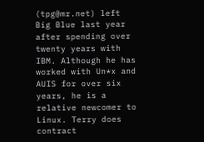(tpg@mr.net) left Big Blue last year after spending over twenty years with IBM. Although he has worked with Un*x and AUIS for over six years, he is a relative newcomer to Linux. Terry does contract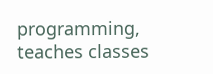programming, teaches classes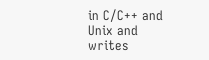in C/C++ and Unix and writes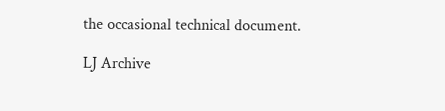the occasional technical document.

LJ Archive